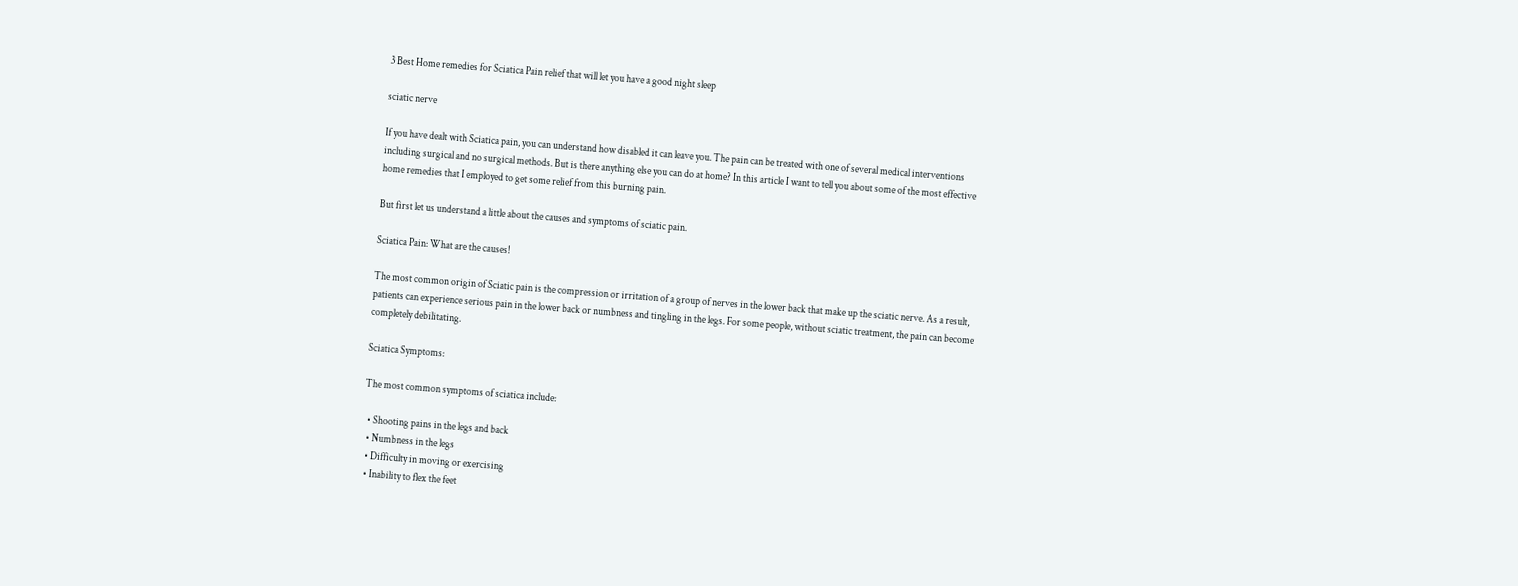3 Best Home remedies for Sciatica Pain relief that will let you have a good night sleep

sciatic nerve

If you have dealt with Sciatica pain, you can understand how disabled it can leave you. The pain can be treated with one of several medical interventions including surgical and no surgical methods. But is there anything else you can do at home? In this article I want to tell you about some of the most effective home remedies that I employed to get some relief from this burning pain.

But first let us understand a little about the causes and symptoms of sciatic pain.

Sciatica Pain: What are the causes!

The most common origin of Sciatic pain is the compression or irritation of a group of nerves in the lower back that make up the sciatic nerve. As a result, patients can experience serious pain in the lower back or numbness and tingling in the legs. For some people, without sciatic treatment, the pain can become completely debilitating.

Sciatica Symptoms:

The most common symptoms of sciatica include:

  • Shooting pains in the legs and back
  • Numbness in the legs
  • Difficulty in moving or exercising
  • Inability to flex the feet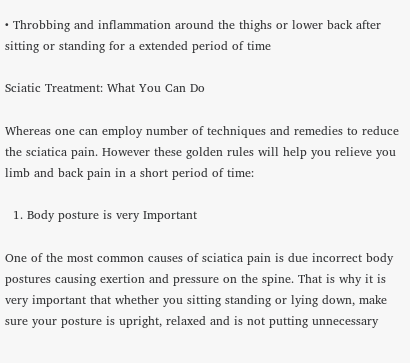• Throbbing and inflammation around the thighs or lower back after sitting or standing for a extended period of time

Sciatic Treatment: What You Can Do

Whereas one can employ number of techniques and remedies to reduce the sciatica pain. However these golden rules will help you relieve you limb and back pain in a short period of time:

  1. Body posture is very Important

One of the most common causes of sciatica pain is due incorrect body postures causing exertion and pressure on the spine. That is why it is very important that whether you sitting standing or lying down, make sure your posture is upright, relaxed and is not putting unnecessary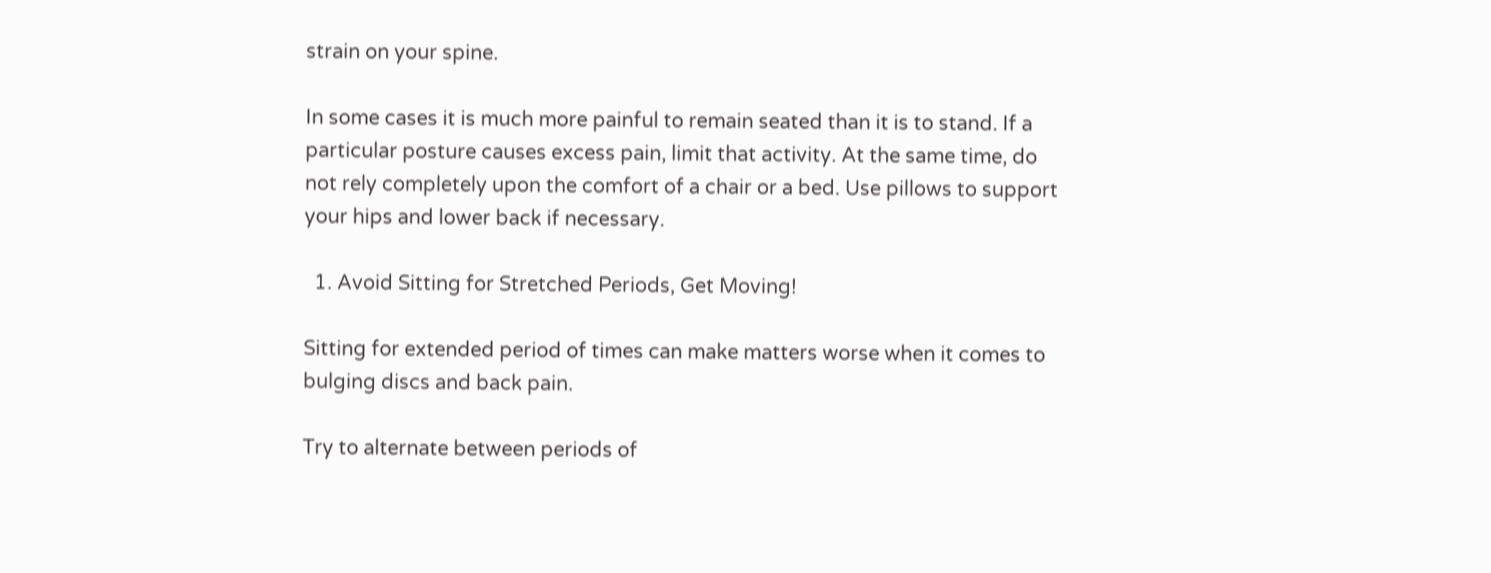strain on your spine.

In some cases it is much more painful to remain seated than it is to stand. If a particular posture causes excess pain, limit that activity. At the same time, do not rely completely upon the comfort of a chair or a bed. Use pillows to support your hips and lower back if necessary.

  1. Avoid Sitting for Stretched Periods, Get Moving!

Sitting for extended period of times can make matters worse when it comes to bulging discs and back pain.

Try to alternate between periods of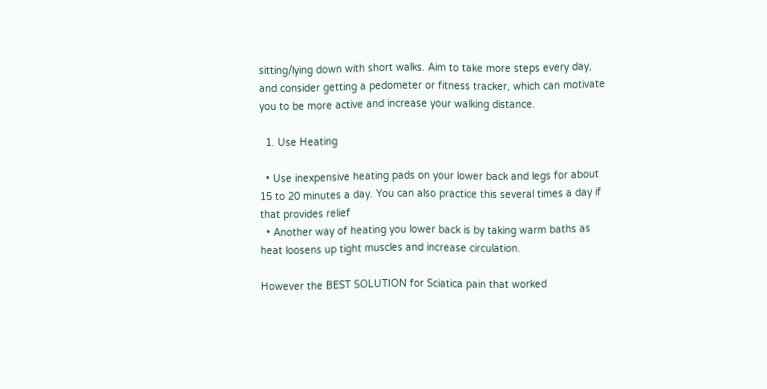sitting/lying down with short walks. Aim to take more steps every day, and consider getting a pedometer or fitness tracker, which can motivate you to be more active and increase your walking distance.

  1. Use Heating

  • Use inexpensive heating pads on your lower back and legs for about 15 to 20 minutes a day. You can also practice this several times a day if that provides relief
  • Another way of heating you lower back is by taking warm baths as heat loosens up tight muscles and increase circulation.

However the BEST SOLUTION for Sciatica pain that worked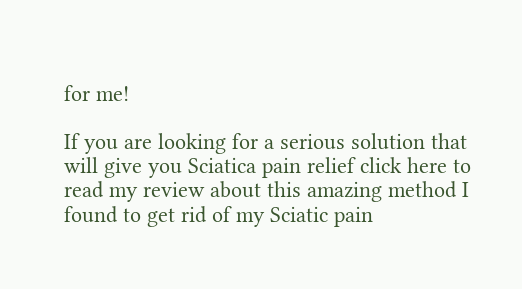for me!

If you are looking for a serious solution that will give you Sciatica pain relief click here to read my review about this amazing method I found to get rid of my Sciatic pain